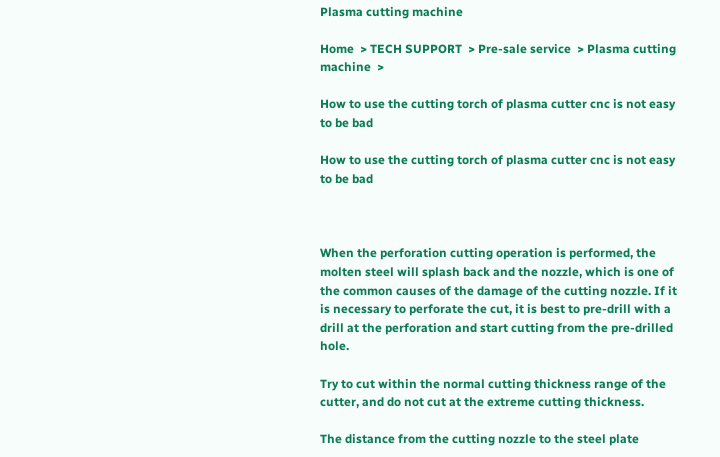Plasma cutting machine

Home  > TECH SUPPORT  > Pre-sale service  > Plasma cutting machine  >

How to use the cutting torch of plasma cutter cnc is not easy to be bad

How to use the cutting torch of plasma cutter cnc is not easy to be bad



When the perforation cutting operation is performed, the molten steel will splash back and the nozzle, which is one of the common causes of the damage of the cutting nozzle. If it is necessary to perforate the cut, it is best to pre-drill with a drill at the perforation and start cutting from the pre-drilled hole.

Try to cut within the normal cutting thickness range of the cutter, and do not cut at the extreme cutting thickness.

The distance from the cutting nozzle to the steel plate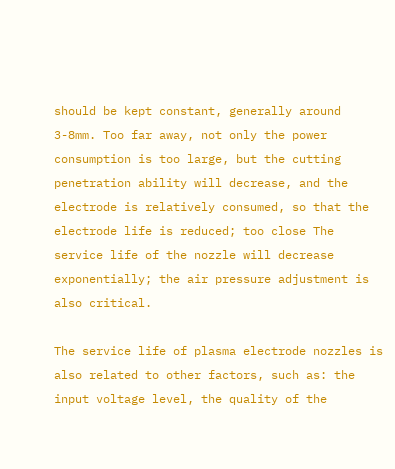should be kept constant, generally around 3-8mm. Too far away, not only the power consumption is too large, but the cutting penetration ability will decrease, and the electrode is relatively consumed, so that the electrode life is reduced; too close The service life of the nozzle will decrease exponentially; the air pressure adjustment is also critical.

The service life of plasma electrode nozzles is also related to other factors, such as: the input voltage level, the quality of the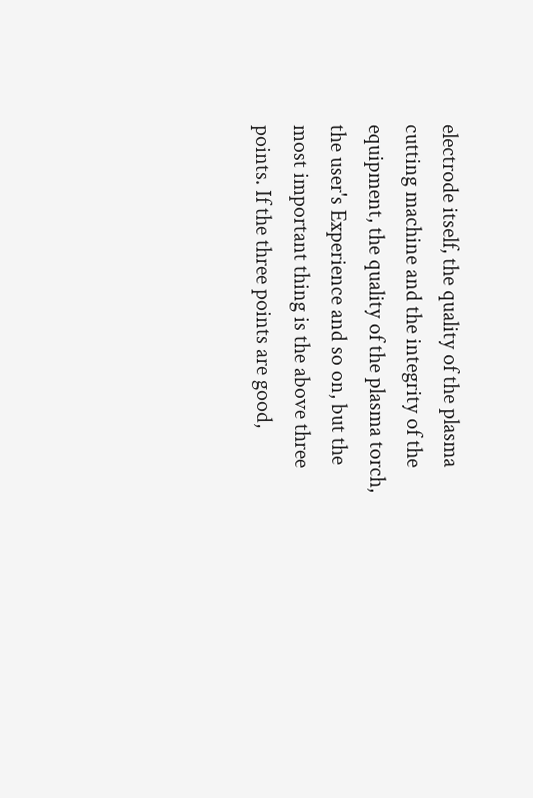electrode itself, the quality of the plasma cutting machine and the integrity of the equipment, the quality of the plasma torch, the user's Experience and so on, but the most important thing is the above three points. If the three points are good,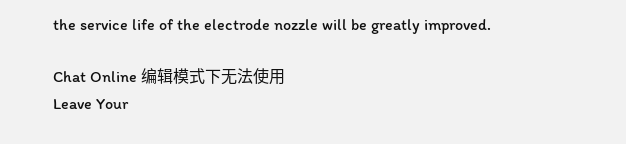the service life of the electrode nozzle will be greatly improved.

Chat Online 编辑模式下无法使用
Leave Your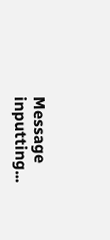Message inputting...